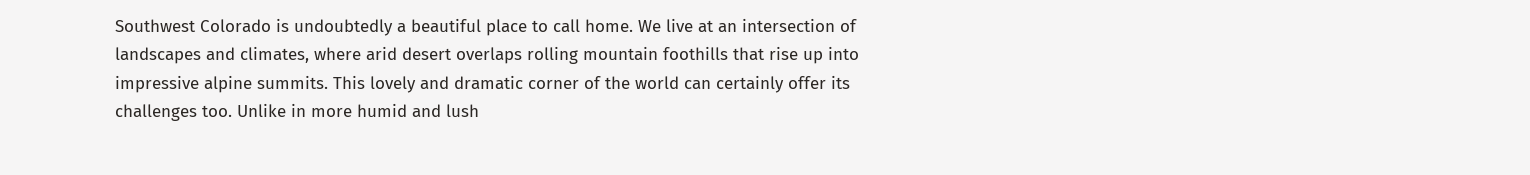Southwest Colorado is undoubtedly a beautiful place to call home. We live at an intersection of landscapes and climates, where arid desert overlaps rolling mountain foothills that rise up into impressive alpine summits. This lovely and dramatic corner of the world can certainly offer its challenges too. Unlike in more humid and lush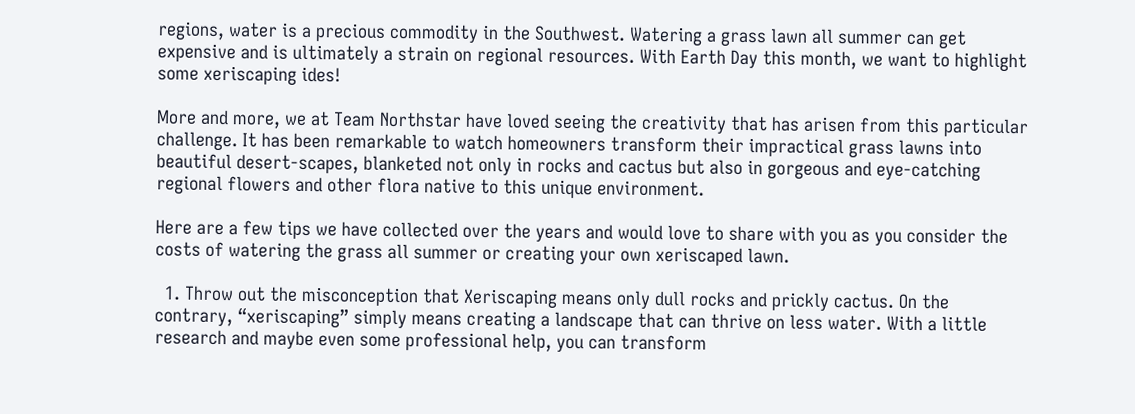regions, water is a precious commodity in the Southwest. Watering a grass lawn all summer can get expensive and is ultimately a strain on regional resources. With Earth Day this month, we want to highlight some xeriscaping ides!

More and more, we at Team Northstar have loved seeing the creativity that has arisen from this particular challenge. It has been remarkable to watch homeowners transform their impractical grass lawns into beautiful desert-scapes, blanketed not only in rocks and cactus but also in gorgeous and eye-catching regional flowers and other flora native to this unique environment.

Here are a few tips we have collected over the years and would love to share with you as you consider the costs of watering the grass all summer or creating your own xeriscaped lawn.

  1. Throw out the misconception that Xeriscaping means only dull rocks and prickly cactus. On the contrary, “xeriscaping” simply means creating a landscape that can thrive on less water. With a little research and maybe even some professional help, you can transform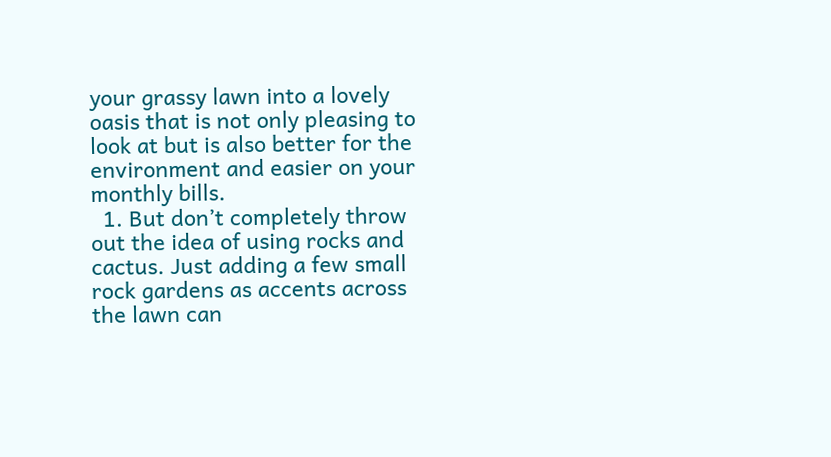your grassy lawn into a lovely oasis that is not only pleasing to look at but is also better for the environment and easier on your monthly bills.
  1. But don’t completely throw out the idea of using rocks and cactus. Just adding a few small rock gardens as accents across the lawn can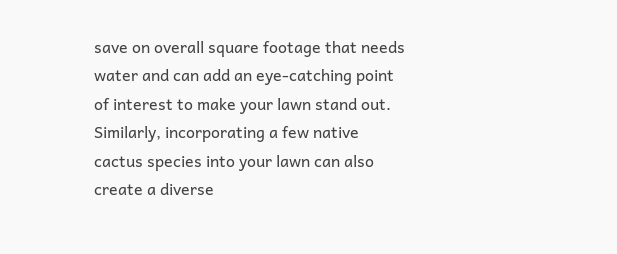save on overall square footage that needs water and can add an eye-catching point of interest to make your lawn stand out. Similarly, incorporating a few native cactus species into your lawn can also create a diverse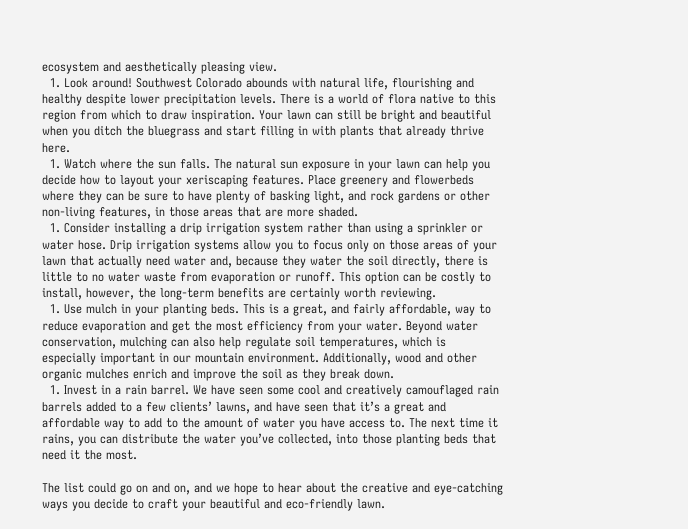ecosystem and aesthetically pleasing view.
  1. Look around! Southwest Colorado abounds with natural life, flourishing and healthy despite lower precipitation levels. There is a world of flora native to this region from which to draw inspiration. Your lawn can still be bright and beautiful when you ditch the bluegrass and start filling in with plants that already thrive here.
  1. Watch where the sun falls. The natural sun exposure in your lawn can help you decide how to layout your xeriscaping features. Place greenery and flowerbeds where they can be sure to have plenty of basking light, and rock gardens or other non-living features, in those areas that are more shaded.
  1. Consider installing a drip irrigation system rather than using a sprinkler or water hose. Drip irrigation systems allow you to focus only on those areas of your lawn that actually need water and, because they water the soil directly, there is little to no water waste from evaporation or runoff. This option can be costly to install, however, the long-term benefits are certainly worth reviewing.
  1. Use mulch in your planting beds. This is a great, and fairly affordable, way to reduce evaporation and get the most efficiency from your water. Beyond water conservation, mulching can also help regulate soil temperatures, which is especially important in our mountain environment. Additionally, wood and other organic mulches enrich and improve the soil as they break down.
  1. Invest in a rain barrel. We have seen some cool and creatively camouflaged rain barrels added to a few clients’ lawns, and have seen that it’s a great and affordable way to add to the amount of water you have access to. The next time it rains, you can distribute the water you’ve collected, into those planting beds that need it the most.

The list could go on and on, and we hope to hear about the creative and eye-catching ways you decide to craft your beautiful and eco-friendly lawn.